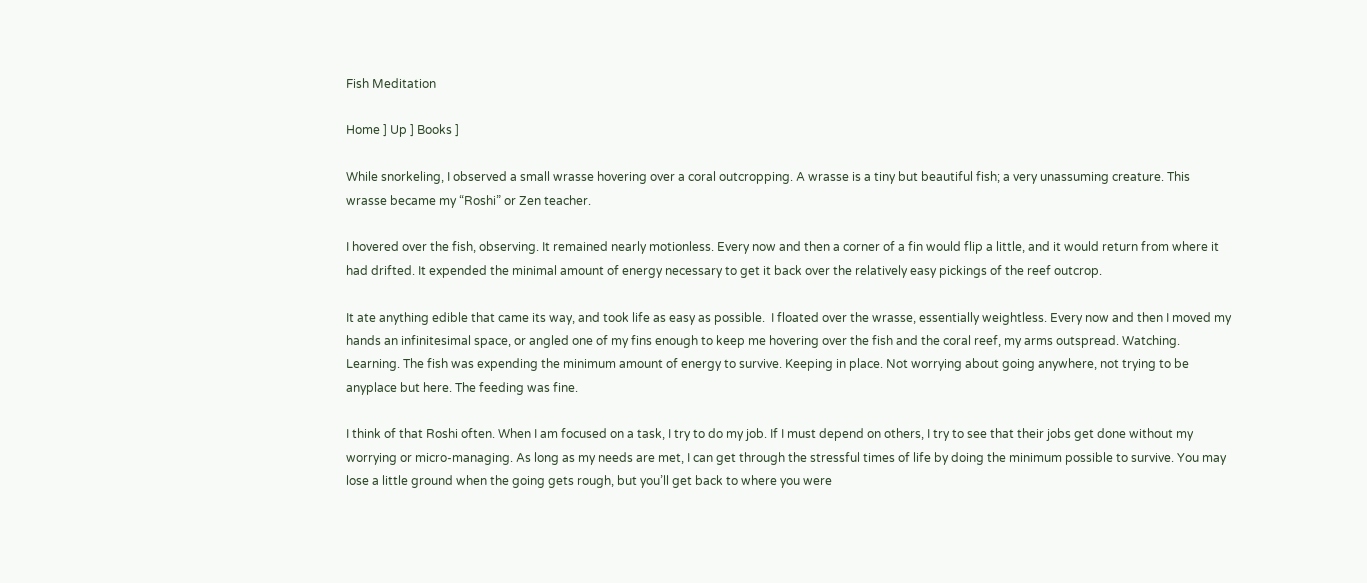Fish Meditation

Home ] Up ] Books ]

While snorkeling, I observed a small wrasse hovering over a coral outcropping. A wrasse is a tiny but beautiful fish; a very unassuming creature. This wrasse became my “Roshi” or Zen teacher.

I hovered over the fish, observing. It remained nearly motionless. Every now and then a corner of a fin would flip a little, and it would return from where it had drifted. It expended the minimal amount of energy necessary to get it back over the relatively easy pickings of the reef outcrop.

It ate anything edible that came its way, and took life as easy as possible.  I floated over the wrasse, essentially weightless. Every now and then I moved my hands an infinitesimal space, or angled one of my fins enough to keep me hovering over the fish and the coral reef, my arms outspread. Watching. Learning. The fish was expending the minimum amount of energy to survive. Keeping in place. Not worrying about going anywhere, not trying to be anyplace but here. The feeding was fine.

I think of that Roshi often. When I am focused on a task, I try to do my job. If I must depend on others, I try to see that their jobs get done without my worrying or micro-managing. As long as my needs are met, I can get through the stressful times of life by doing the minimum possible to survive. You may lose a little ground when the going gets rough, but you’ll get back to where you were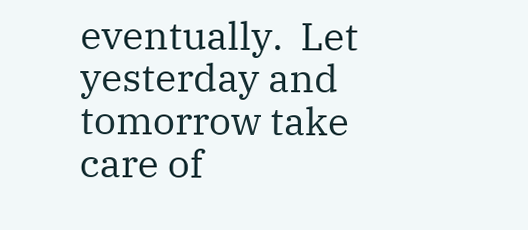eventually.  Let yesterday and tomorrow take care of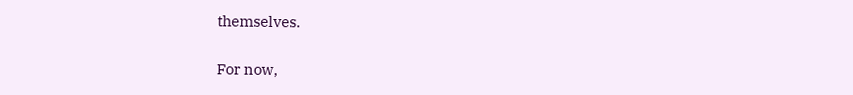themselves.

For now,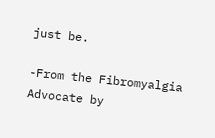just be.

-From the Fibromyalgia Advocate by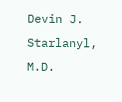Devin J. Starlanyl, M.D.